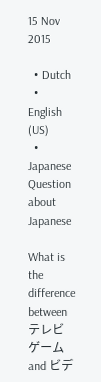15 Nov 2015

  • Dutch
  • English (US)
  • Japanese
Question about Japanese

What is the difference between テレビゲーム and ビデ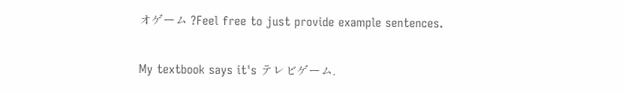オゲーム ?Feel free to just provide example sentences.

My textbook says it's テレビゲーム.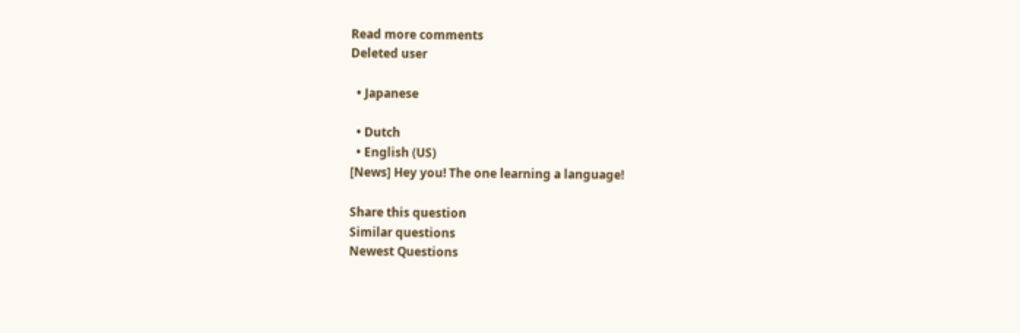Read more comments
Deleted user

  • Japanese

  • Dutch
  • English (US)
[News] Hey you! The one learning a language!

Share this question
Similar questions
Newest Questions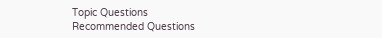Topic Questions
Recommended Questions